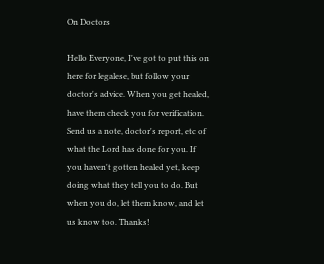On Doctors

Hello Everyone, I've got to put this on here for legalese, but follow your doctor's advice. When you get healed, have them check you for verification. Send us a note, doctor's report, etc of what the Lord has done for you. If you haven't gotten healed yet, keep doing what they tell you to do. But when you do, let them know, and let us know too. Thanks!